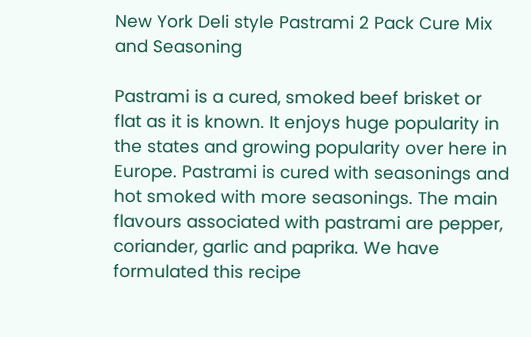New York Deli style Pastrami 2 Pack Cure Mix and Seasoning

Pastrami is a cured, smoked beef brisket or flat as it is known. It enjoys huge popularity in the states and growing popularity over here in Europe. Pastrami is cured with seasonings and hot smoked with more seasonings. The main flavours associated with pastrami are pepper, coriander, garlic and paprika. We have formulated this recipe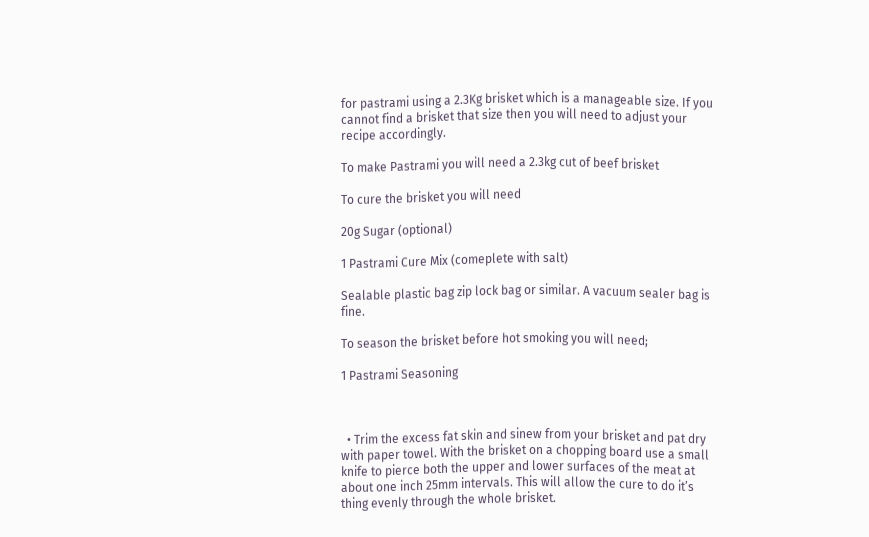for pastrami using a 2.3Kg brisket which is a manageable size. If you cannot find a brisket that size then you will need to adjust your recipe accordingly.

To make Pastrami you will need a 2.3kg cut of beef brisket

To cure the brisket you will need

20g Sugar (optional)

1 Pastrami Cure Mix (comeplete with salt)

Sealable plastic bag zip lock bag or similar. A vacuum sealer bag is fine.

To season the brisket before hot smoking you will need;

1 Pastrami Seasoning



  • Trim the excess fat skin and sinew from your brisket and pat dry with paper towel. With the brisket on a chopping board use a small knife to pierce both the upper and lower surfaces of the meat at about one inch 25mm intervals. This will allow the cure to do it’s thing evenly through the whole brisket.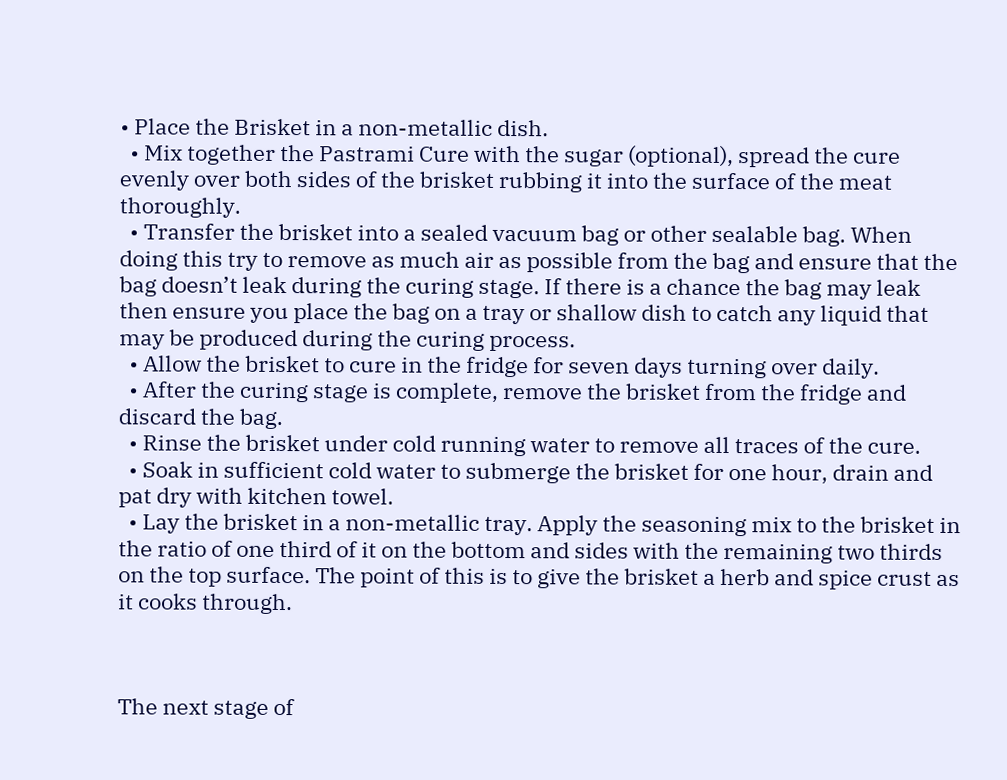• Place the Brisket in a non-metallic dish.
  • Mix together the Pastrami Cure with the sugar (optional), spread the cure evenly over both sides of the brisket rubbing it into the surface of the meat thoroughly.
  • Transfer the brisket into a sealed vacuum bag or other sealable bag. When doing this try to remove as much air as possible from the bag and ensure that the bag doesn’t leak during the curing stage. If there is a chance the bag may leak then ensure you place the bag on a tray or shallow dish to catch any liquid that may be produced during the curing process.
  • Allow the brisket to cure in the fridge for seven days turning over daily.
  • After the curing stage is complete, remove the brisket from the fridge and discard the bag.
  • Rinse the brisket under cold running water to remove all traces of the cure.
  • Soak in sufficient cold water to submerge the brisket for one hour, drain and pat dry with kitchen towel.
  • Lay the brisket in a non-metallic tray. Apply the seasoning mix to the brisket in the ratio of one third of it on the bottom and sides with the remaining two thirds on the top surface. The point of this is to give the brisket a herb and spice crust as it cooks through.



The next stage of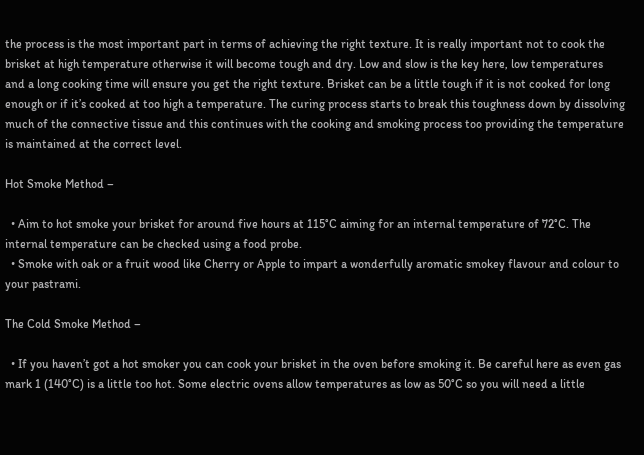the process is the most important part in terms of achieving the right texture. It is really important not to cook the brisket at high temperature otherwise it will become tough and dry. Low and slow is the key here, low temperatures and a long cooking time will ensure you get the right texture. Brisket can be a little tough if it is not cooked for long enough or if it’s cooked at too high a temperature. The curing process starts to break this toughness down by dissolving much of the connective tissue and this continues with the cooking and smoking process too providing the temperature is maintained at the correct level.

Hot Smoke Method –

  • Aim to hot smoke your brisket for around five hours at 115°C aiming for an internal temperature of 72°C. The internal temperature can be checked using a food probe.
  • Smoke with oak or a fruit wood like Cherry or Apple to impart a wonderfully aromatic smokey flavour and colour to your pastrami.

The Cold Smoke Method –

  • If you haven’t got a hot smoker you can cook your brisket in the oven before smoking it. Be careful here as even gas mark 1 (140°C) is a little too hot. Some electric ovens allow temperatures as low as 50°C so you will need a little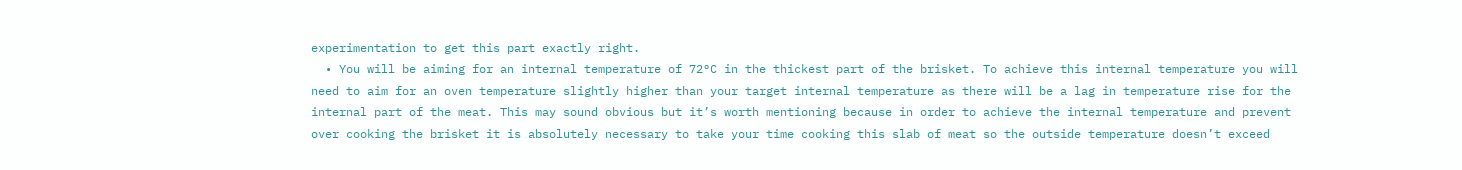experimentation to get this part exactly right.
  • You will be aiming for an internal temperature of 72°C in the thickest part of the brisket. To achieve this internal temperature you will need to aim for an oven temperature slightly higher than your target internal temperature as there will be a lag in temperature rise for the internal part of the meat. This may sound obvious but it’s worth mentioning because in order to achieve the internal temperature and prevent over cooking the brisket it is absolutely necessary to take your time cooking this slab of meat so the outside temperature doesn’t exceed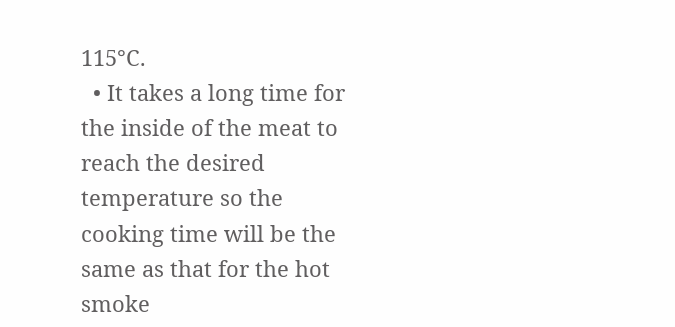115°C.
  • It takes a long time for the inside of the meat to reach the desired temperature so the cooking time will be the same as that for the hot smoke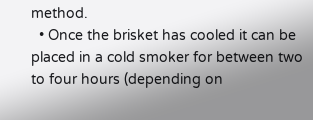method.
  • Once the brisket has cooled it can be placed in a cold smoker for between two to four hours (depending on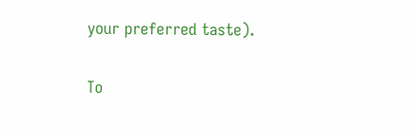your preferred taste).

To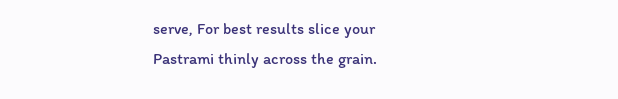serve, For best results slice your Pastrami thinly across the grain.